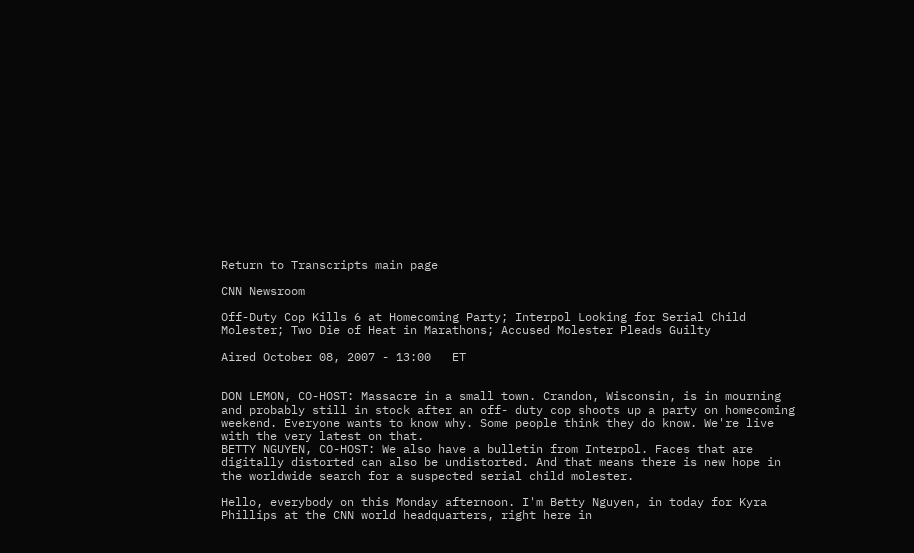Return to Transcripts main page

CNN Newsroom

Off-Duty Cop Kills 6 at Homecoming Party; Interpol Looking for Serial Child Molester; Two Die of Heat in Marathons; Accused Molester Pleads Guilty

Aired October 08, 2007 - 13:00   ET


DON LEMON, CO-HOST: Massacre in a small town. Crandon, Wisconsin, is in mourning and probably still in stock after an off- duty cop shoots up a party on homecoming weekend. Everyone wants to know why. Some people think they do know. We're live with the very latest on that.
BETTY NGUYEN, CO-HOST: We also have a bulletin from Interpol. Faces that are digitally distorted can also be undistorted. And that means there is new hope in the worldwide search for a suspected serial child molester.

Hello, everybody on this Monday afternoon. I'm Betty Nguyen, in today for Kyra Phillips at the CNN world headquarters, right here in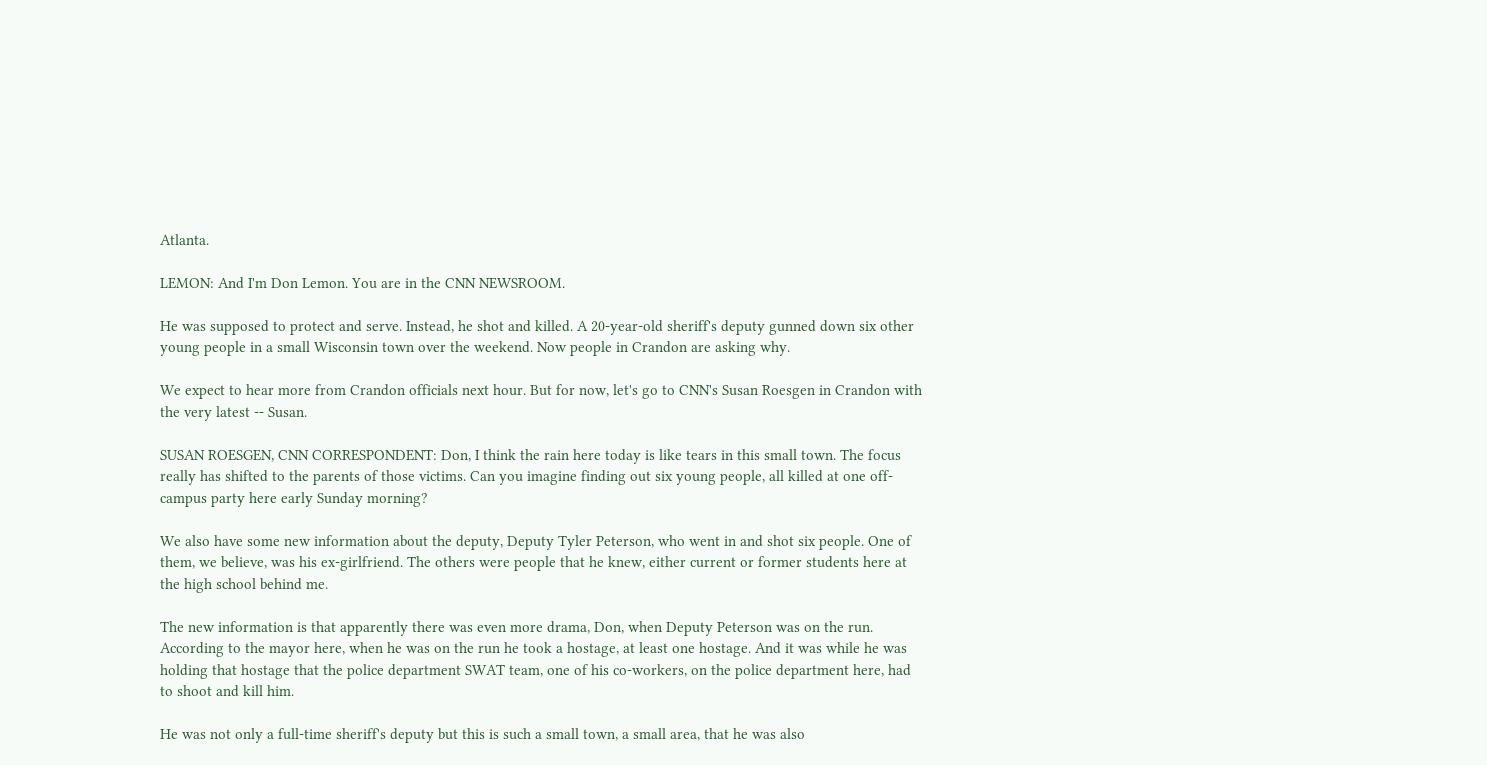Atlanta.

LEMON: And I'm Don Lemon. You are in the CNN NEWSROOM.

He was supposed to protect and serve. Instead, he shot and killed. A 20-year-old sheriff's deputy gunned down six other young people in a small Wisconsin town over the weekend. Now people in Crandon are asking why.

We expect to hear more from Crandon officials next hour. But for now, let's go to CNN's Susan Roesgen in Crandon with the very latest -- Susan.

SUSAN ROESGEN, CNN CORRESPONDENT: Don, I think the rain here today is like tears in this small town. The focus really has shifted to the parents of those victims. Can you imagine finding out six young people, all killed at one off-campus party here early Sunday morning?

We also have some new information about the deputy, Deputy Tyler Peterson, who went in and shot six people. One of them, we believe, was his ex-girlfriend. The others were people that he knew, either current or former students here at the high school behind me.

The new information is that apparently there was even more drama, Don, when Deputy Peterson was on the run. According to the mayor here, when he was on the run he took a hostage, at least one hostage. And it was while he was holding that hostage that the police department SWAT team, one of his co-workers, on the police department here, had to shoot and kill him.

He was not only a full-time sheriff's deputy but this is such a small town, a small area, that he was also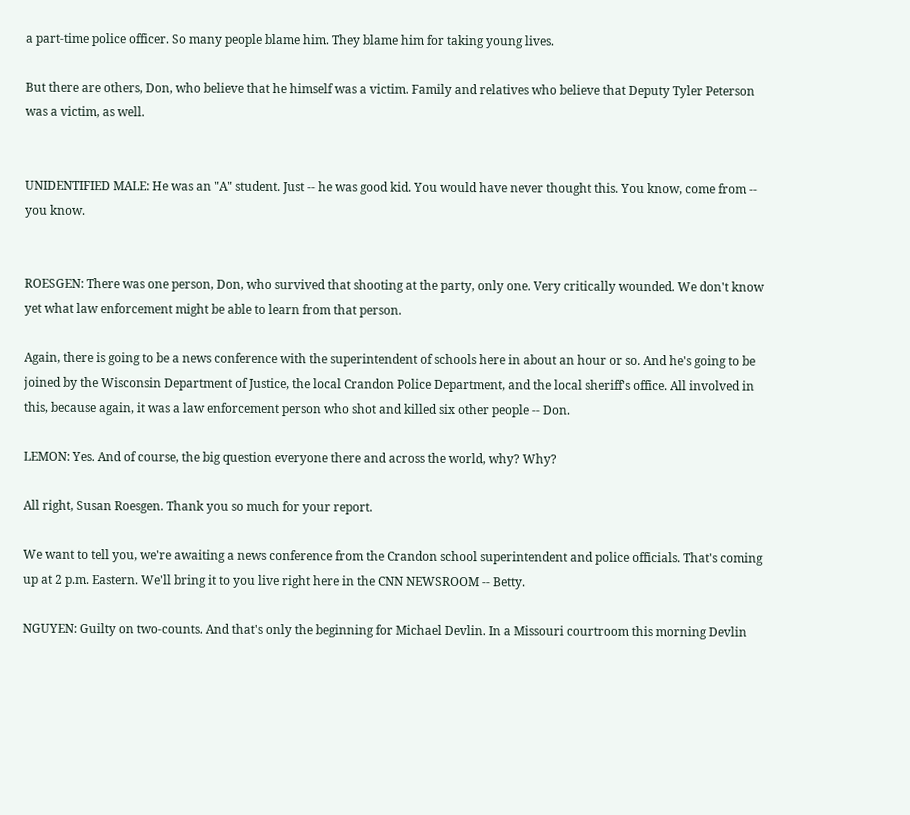a part-time police officer. So many people blame him. They blame him for taking young lives.

But there are others, Don, who believe that he himself was a victim. Family and relatives who believe that Deputy Tyler Peterson was a victim, as well.


UNIDENTIFIED MALE: He was an "A" student. Just -- he was good kid. You would have never thought this. You know, come from -- you know.


ROESGEN: There was one person, Don, who survived that shooting at the party, only one. Very critically wounded. We don't know yet what law enforcement might be able to learn from that person.

Again, there is going to be a news conference with the superintendent of schools here in about an hour or so. And he's going to be joined by the Wisconsin Department of Justice, the local Crandon Police Department, and the local sheriff's office. All involved in this, because again, it was a law enforcement person who shot and killed six other people -- Don.

LEMON: Yes. And of course, the big question everyone there and across the world, why? Why?

All right, Susan Roesgen. Thank you so much for your report.

We want to tell you, we're awaiting a news conference from the Crandon school superintendent and police officials. That's coming up at 2 p.m. Eastern. We'll bring it to you live right here in the CNN NEWSROOM -- Betty.

NGUYEN: Guilty on two-counts. And that's only the beginning for Michael Devlin. In a Missouri courtroom this morning Devlin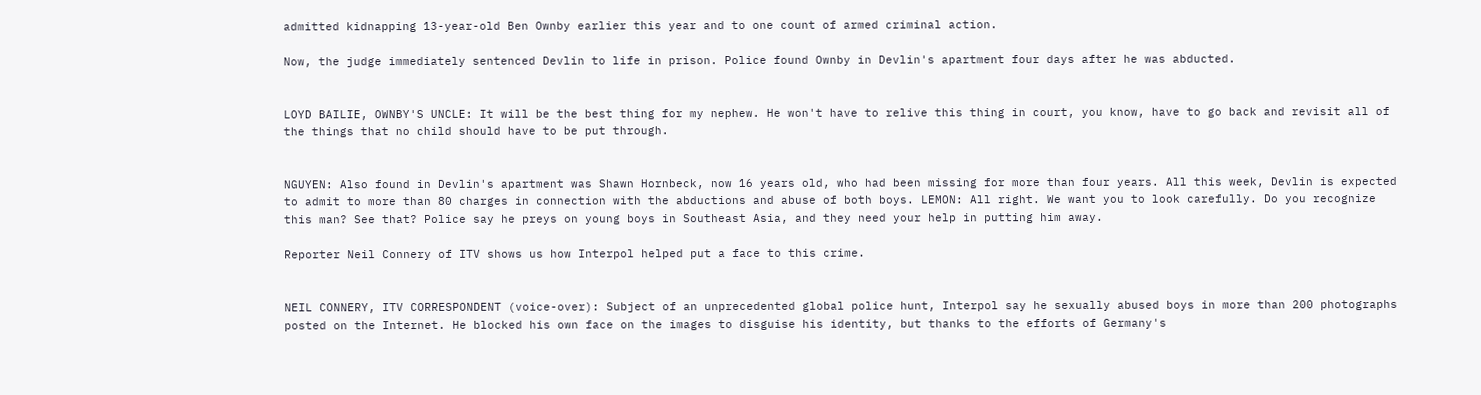admitted kidnapping 13-year-old Ben Ownby earlier this year and to one count of armed criminal action.

Now, the judge immediately sentenced Devlin to life in prison. Police found Ownby in Devlin's apartment four days after he was abducted.


LOYD BAILIE, OWNBY'S UNCLE: It will be the best thing for my nephew. He won't have to relive this thing in court, you know, have to go back and revisit all of the things that no child should have to be put through.


NGUYEN: Also found in Devlin's apartment was Shawn Hornbeck, now 16 years old, who had been missing for more than four years. All this week, Devlin is expected to admit to more than 80 charges in connection with the abductions and abuse of both boys. LEMON: All right. We want you to look carefully. Do you recognize this man? See that? Police say he preys on young boys in Southeast Asia, and they need your help in putting him away.

Reporter Neil Connery of ITV shows us how Interpol helped put a face to this crime.


NEIL CONNERY, ITV CORRESPONDENT (voice-over): Subject of an unprecedented global police hunt, Interpol say he sexually abused boys in more than 200 photographs posted on the Internet. He blocked his own face on the images to disguise his identity, but thanks to the efforts of Germany's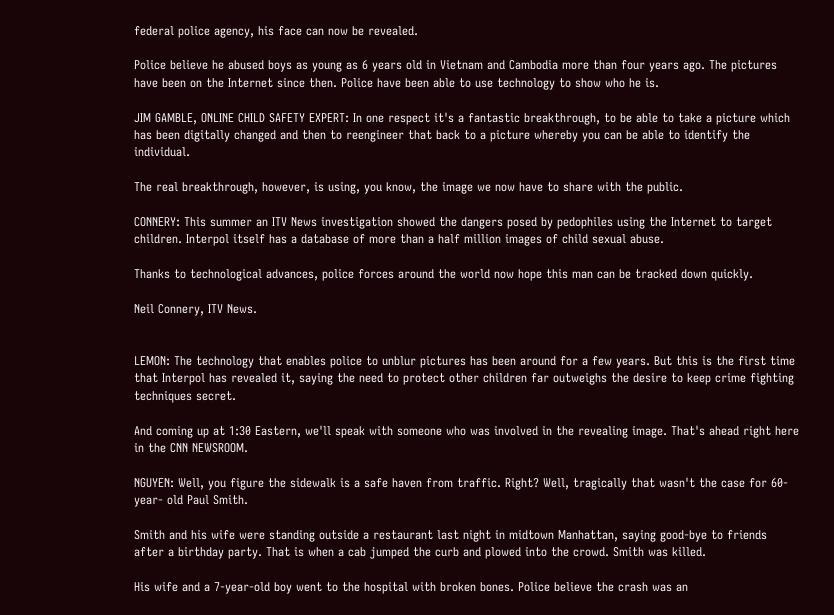federal police agency, his face can now be revealed.

Police believe he abused boys as young as 6 years old in Vietnam and Cambodia more than four years ago. The pictures have been on the Internet since then. Police have been able to use technology to show who he is.

JIM GAMBLE, ONLINE CHILD SAFETY EXPERT: In one respect it's a fantastic breakthrough, to be able to take a picture which has been digitally changed and then to reengineer that back to a picture whereby you can be able to identify the individual.

The real breakthrough, however, is using, you know, the image we now have to share with the public.

CONNERY: This summer an ITV News investigation showed the dangers posed by pedophiles using the Internet to target children. Interpol itself has a database of more than a half million images of child sexual abuse.

Thanks to technological advances, police forces around the world now hope this man can be tracked down quickly.

Neil Connery, ITV News.


LEMON: The technology that enables police to unblur pictures has been around for a few years. But this is the first time that Interpol has revealed it, saying the need to protect other children far outweighs the desire to keep crime fighting techniques secret.

And coming up at 1:30 Eastern, we'll speak with someone who was involved in the revealing image. That's ahead right here in the CNN NEWSROOM.

NGUYEN: Well, you figure the sidewalk is a safe haven from traffic. Right? Well, tragically that wasn't the case for 60-year- old Paul Smith.

Smith and his wife were standing outside a restaurant last night in midtown Manhattan, saying good-bye to friends after a birthday party. That is when a cab jumped the curb and plowed into the crowd. Smith was killed.

His wife and a 7-year-old boy went to the hospital with broken bones. Police believe the crash was an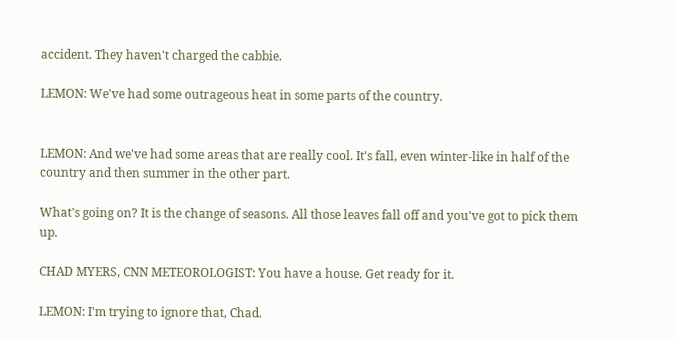accident. They haven't charged the cabbie.

LEMON: We've had some outrageous heat in some parts of the country.


LEMON: And we've had some areas that are really cool. It's fall, even winter-like in half of the country and then summer in the other part.

What's going on? It is the change of seasons. All those leaves fall off and you've got to pick them up.

CHAD MYERS, CNN METEOROLOGIST: You have a house. Get ready for it.

LEMON: I'm trying to ignore that, Chad.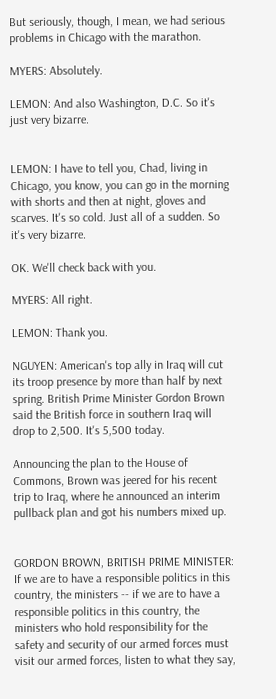But seriously, though, I mean, we had serious problems in Chicago with the marathon.

MYERS: Absolutely.

LEMON: And also Washington, D.C. So it's just very bizarre.


LEMON: I have to tell you, Chad, living in Chicago, you know, you can go in the morning with shorts and then at night, gloves and scarves. It's so cold. Just all of a sudden. So it's very bizarre.

OK. We'll check back with you.

MYERS: All right.

LEMON: Thank you.

NGUYEN: American's top ally in Iraq will cut its troop presence by more than half by next spring. British Prime Minister Gordon Brown said the British force in southern Iraq will drop to 2,500. It's 5,500 today.

Announcing the plan to the House of Commons, Brown was jeered for his recent trip to Iraq, where he announced an interim pullback plan and got his numbers mixed up.


GORDON BROWN, BRITISH PRIME MINISTER: If we are to have a responsible politics in this country, the ministers -- if we are to have a responsible politics in this country, the ministers who hold responsibility for the safety and security of our armed forces must visit our armed forces, listen to what they say,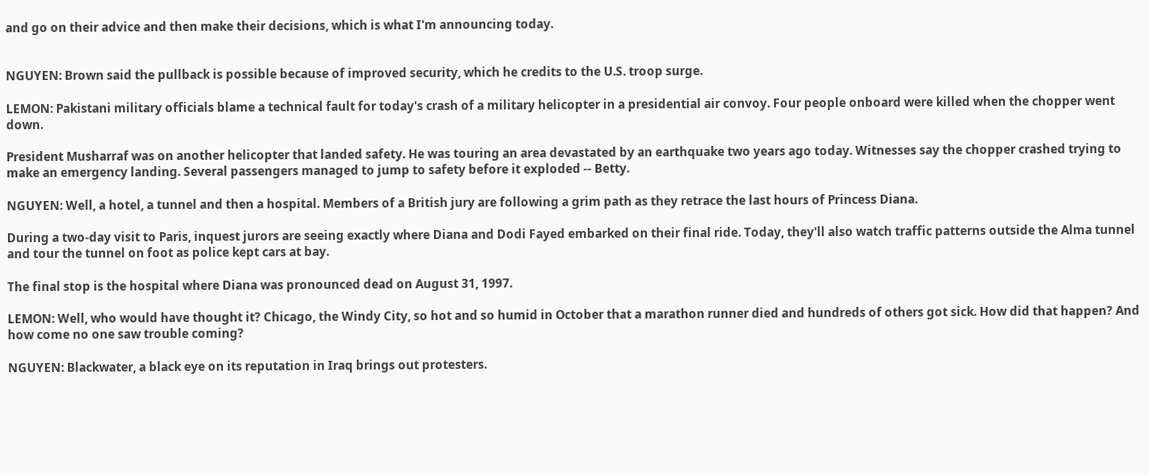and go on their advice and then make their decisions, which is what I'm announcing today.


NGUYEN: Brown said the pullback is possible because of improved security, which he credits to the U.S. troop surge.

LEMON: Pakistani military officials blame a technical fault for today's crash of a military helicopter in a presidential air convoy. Four people onboard were killed when the chopper went down.

President Musharraf was on another helicopter that landed safety. He was touring an area devastated by an earthquake two years ago today. Witnesses say the chopper crashed trying to make an emergency landing. Several passengers managed to jump to safety before it exploded -- Betty.

NGUYEN: Well, a hotel, a tunnel and then a hospital. Members of a British jury are following a grim path as they retrace the last hours of Princess Diana.

During a two-day visit to Paris, inquest jurors are seeing exactly where Diana and Dodi Fayed embarked on their final ride. Today, they'll also watch traffic patterns outside the Alma tunnel and tour the tunnel on foot as police kept cars at bay.

The final stop is the hospital where Diana was pronounced dead on August 31, 1997.

LEMON: Well, who would have thought it? Chicago, the Windy City, so hot and so humid in October that a marathon runner died and hundreds of others got sick. How did that happen? And how come no one saw trouble coming?

NGUYEN: Blackwater, a black eye on its reputation in Iraq brings out protesters.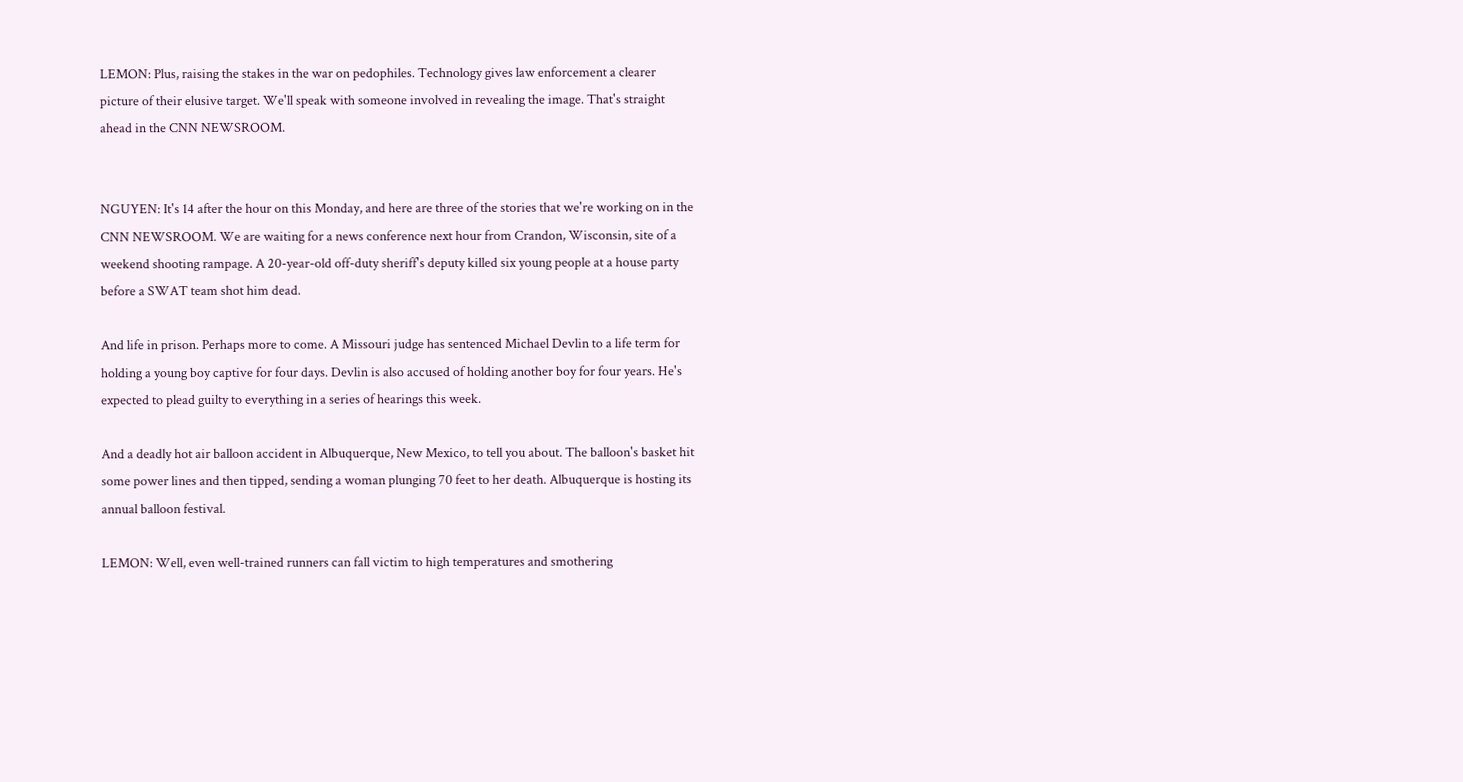LEMON: Plus, raising the stakes in the war on pedophiles. Technology gives law enforcement a clearer picture of their elusive target. We'll speak with someone involved in revealing the image. That's straight ahead in the CNN NEWSROOM.


NGUYEN: It's 14 after the hour on this Monday, and here are three of the stories that we're working on in the CNN NEWSROOM. We are waiting for a news conference next hour from Crandon, Wisconsin, site of a weekend shooting rampage. A 20-year-old off-duty sheriff's deputy killed six young people at a house party before a SWAT team shot him dead.

And life in prison. Perhaps more to come. A Missouri judge has sentenced Michael Devlin to a life term for holding a young boy captive for four days. Devlin is also accused of holding another boy for four years. He's expected to plead guilty to everything in a series of hearings this week.

And a deadly hot air balloon accident in Albuquerque, New Mexico, to tell you about. The balloon's basket hit some power lines and then tipped, sending a woman plunging 70 feet to her death. Albuquerque is hosting its annual balloon festival.

LEMON: Well, even well-trained runners can fall victim to high temperatures and smothering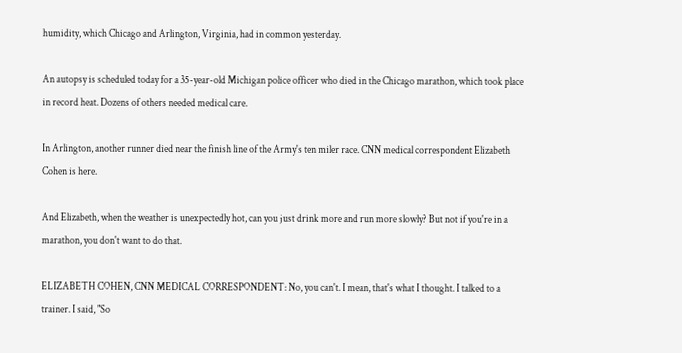humidity, which Chicago and Arlington, Virginia, had in common yesterday.

An autopsy is scheduled today for a 35-year-old Michigan police officer who died in the Chicago marathon, which took place in record heat. Dozens of others needed medical care.

In Arlington, another runner died near the finish line of the Army's ten miler race. CNN medical correspondent Elizabeth Cohen is here.

And Elizabeth, when the weather is unexpectedly hot, can you just drink more and run more slowly? But not if you're in a marathon, you don't want to do that.

ELIZABETH COHEN, CNN MEDICAL CORRESPONDENT: No, you can't. I mean, that's what I thought. I talked to a trainer. I said, "So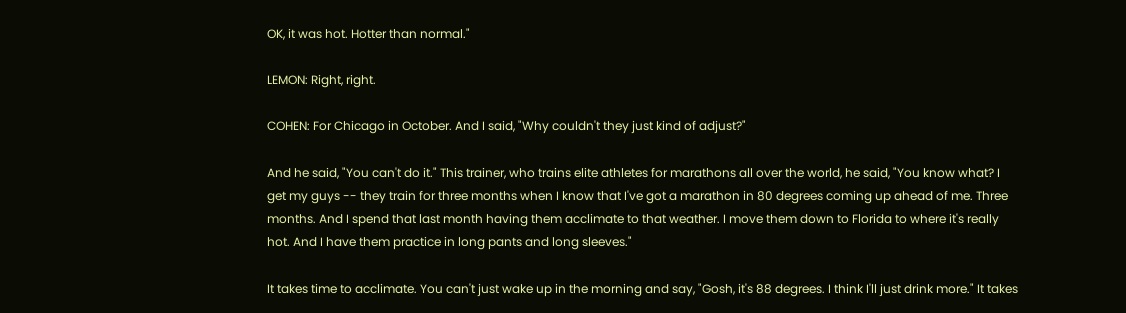OK, it was hot. Hotter than normal."

LEMON: Right, right.

COHEN: For Chicago in October. And I said, "Why couldn't they just kind of adjust?"

And he said, "You can't do it." This trainer, who trains elite athletes for marathons all over the world, he said, "You know what? I get my guys -- they train for three months when I know that I've got a marathon in 80 degrees coming up ahead of me. Three months. And I spend that last month having them acclimate to that weather. I move them down to Florida to where it's really hot. And I have them practice in long pants and long sleeves."

It takes time to acclimate. You can't just wake up in the morning and say, "Gosh, it's 88 degrees. I think I'll just drink more." It takes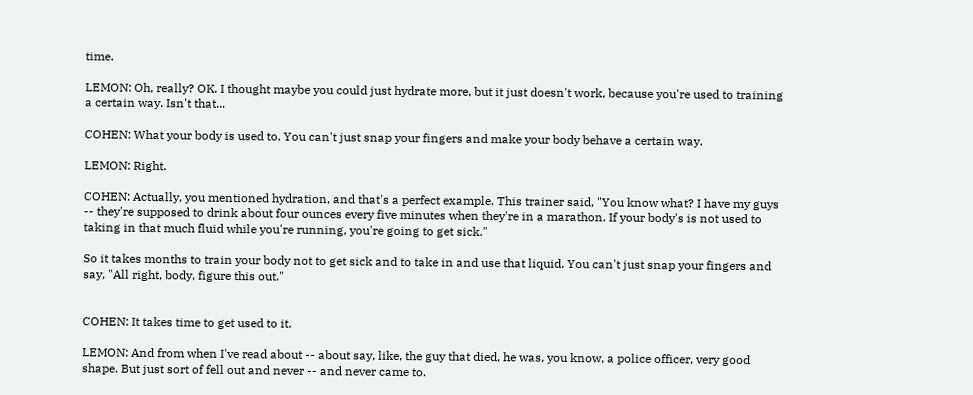time.

LEMON: Oh, really? OK. I thought maybe you could just hydrate more, but it just doesn't work, because you're used to training a certain way. Isn't that...

COHEN: What your body is used to. You can't just snap your fingers and make your body behave a certain way.

LEMON: Right.

COHEN: Actually, you mentioned hydration, and that's a perfect example. This trainer said, "You know what? I have my guys -- they're supposed to drink about four ounces every five minutes when they're in a marathon. If your body's is not used to taking in that much fluid while you're running, you're going to get sick."

So it takes months to train your body not to get sick and to take in and use that liquid. You can't just snap your fingers and say, "All right, body, figure this out."


COHEN: It takes time to get used to it.

LEMON: And from when I've read about -- about say, like, the guy that died, he was, you know, a police officer, very good shape. But just sort of fell out and never -- and never came to.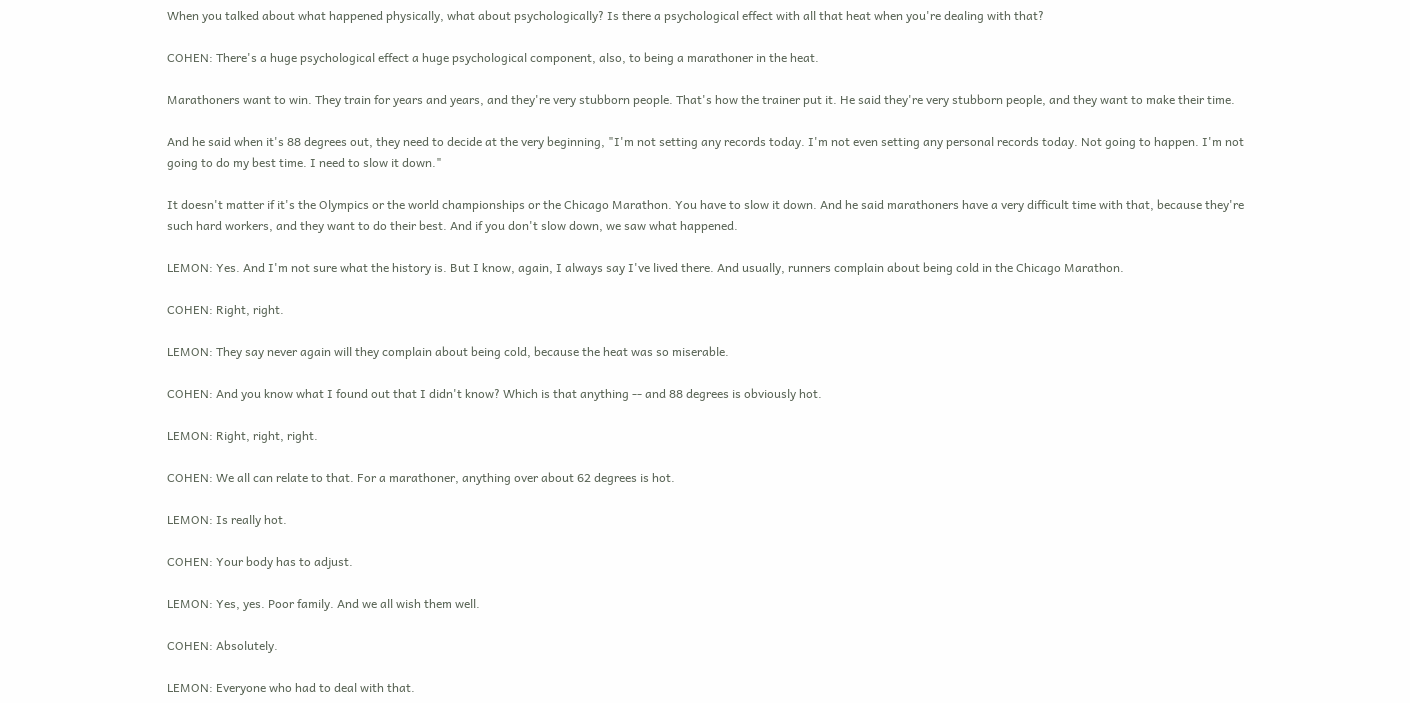When you talked about what happened physically, what about psychologically? Is there a psychological effect with all that heat when you're dealing with that?

COHEN: There's a huge psychological effect a huge psychological component, also, to being a marathoner in the heat.

Marathoners want to win. They train for years and years, and they're very stubborn people. That's how the trainer put it. He said they're very stubborn people, and they want to make their time.

And he said when it's 88 degrees out, they need to decide at the very beginning, "I'm not setting any records today. I'm not even setting any personal records today. Not going to happen. I'm not going to do my best time. I need to slow it down."

It doesn't matter if it's the Olympics or the world championships or the Chicago Marathon. You have to slow it down. And he said marathoners have a very difficult time with that, because they're such hard workers, and they want to do their best. And if you don't slow down, we saw what happened.

LEMON: Yes. And I'm not sure what the history is. But I know, again, I always say I've lived there. And usually, runners complain about being cold in the Chicago Marathon.

COHEN: Right, right.

LEMON: They say never again will they complain about being cold, because the heat was so miserable.

COHEN: And you know what I found out that I didn't know? Which is that anything -- and 88 degrees is obviously hot.

LEMON: Right, right, right.

COHEN: We all can relate to that. For a marathoner, anything over about 62 degrees is hot.

LEMON: Is really hot.

COHEN: Your body has to adjust.

LEMON: Yes, yes. Poor family. And we all wish them well.

COHEN: Absolutely.

LEMON: Everyone who had to deal with that.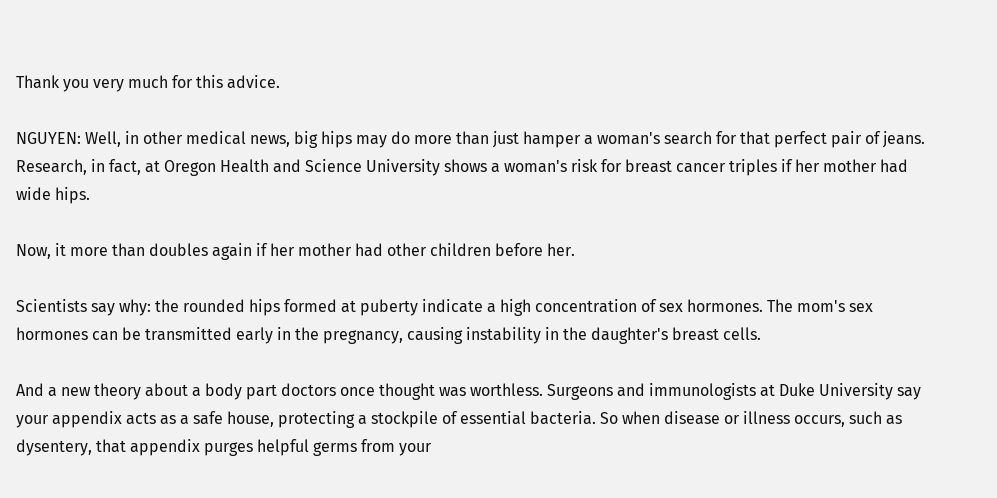Thank you very much for this advice.

NGUYEN: Well, in other medical news, big hips may do more than just hamper a woman's search for that perfect pair of jeans. Research, in fact, at Oregon Health and Science University shows a woman's risk for breast cancer triples if her mother had wide hips.

Now, it more than doubles again if her mother had other children before her.

Scientists say why: the rounded hips formed at puberty indicate a high concentration of sex hormones. The mom's sex hormones can be transmitted early in the pregnancy, causing instability in the daughter's breast cells.

And a new theory about a body part doctors once thought was worthless. Surgeons and immunologists at Duke University say your appendix acts as a safe house, protecting a stockpile of essential bacteria. So when disease or illness occurs, such as dysentery, that appendix purges helpful germs from your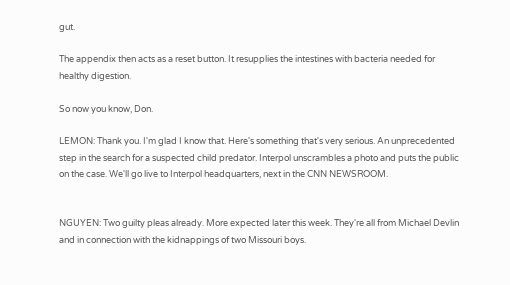gut.

The appendix then acts as a reset button. It resupplies the intestines with bacteria needed for healthy digestion.

So now you know, Don.

LEMON: Thank you. I'm glad I know that. Here's something that's very serious. An unprecedented step in the search for a suspected child predator. Interpol unscrambles a photo and puts the public on the case. We'll go live to Interpol headquarters, next in the CNN NEWSROOM.


NGUYEN: Two guilty pleas already. More expected later this week. They're all from Michael Devlin and in connection with the kidnappings of two Missouri boys.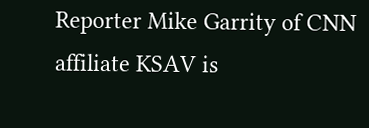Reporter Mike Garrity of CNN affiliate KSAV is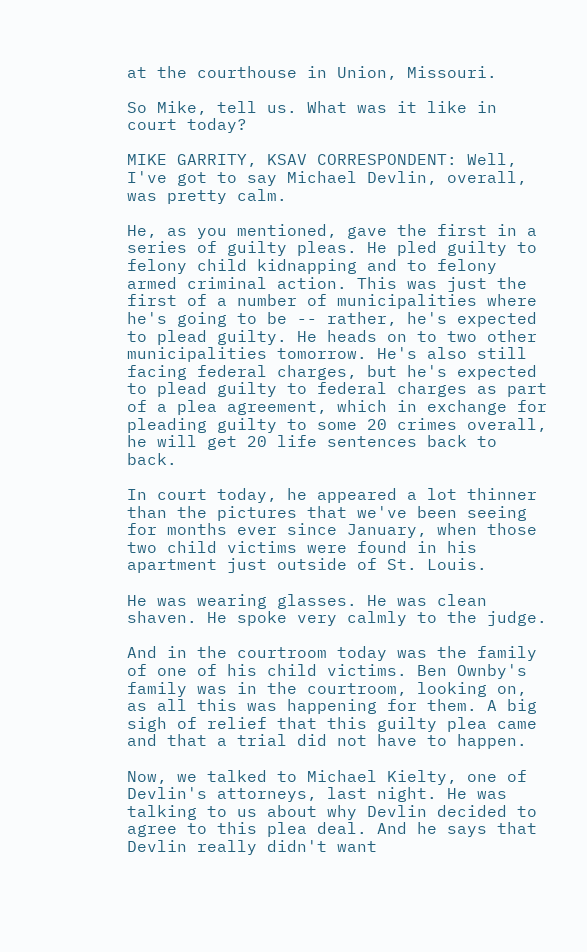at the courthouse in Union, Missouri.

So Mike, tell us. What was it like in court today?

MIKE GARRITY, KSAV CORRESPONDENT: Well, I've got to say Michael Devlin, overall, was pretty calm.

He, as you mentioned, gave the first in a series of guilty pleas. He pled guilty to felony child kidnapping and to felony armed criminal action. This was just the first of a number of municipalities where he's going to be -- rather, he's expected to plead guilty. He heads on to two other municipalities tomorrow. He's also still facing federal charges, but he's expected to plead guilty to federal charges as part of a plea agreement, which in exchange for pleading guilty to some 20 crimes overall, he will get 20 life sentences back to back.

In court today, he appeared a lot thinner than the pictures that we've been seeing for months ever since January, when those two child victims were found in his apartment just outside of St. Louis.

He was wearing glasses. He was clean shaven. He spoke very calmly to the judge.

And in the courtroom today was the family of one of his child victims. Ben Ownby's family was in the courtroom, looking on, as all this was happening for them. A big sigh of relief that this guilty plea came and that a trial did not have to happen.

Now, we talked to Michael Kielty, one of Devlin's attorneys, last night. He was talking to us about why Devlin decided to agree to this plea deal. And he says that Devlin really didn't want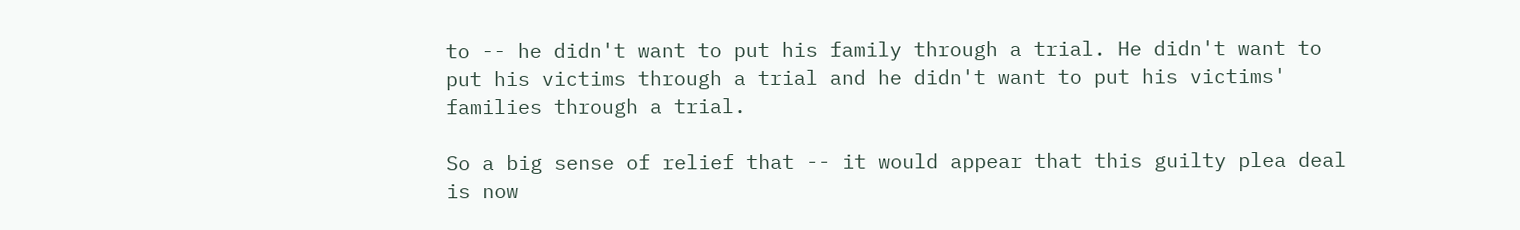to -- he didn't want to put his family through a trial. He didn't want to put his victims through a trial and he didn't want to put his victims' families through a trial.

So a big sense of relief that -- it would appear that this guilty plea deal is now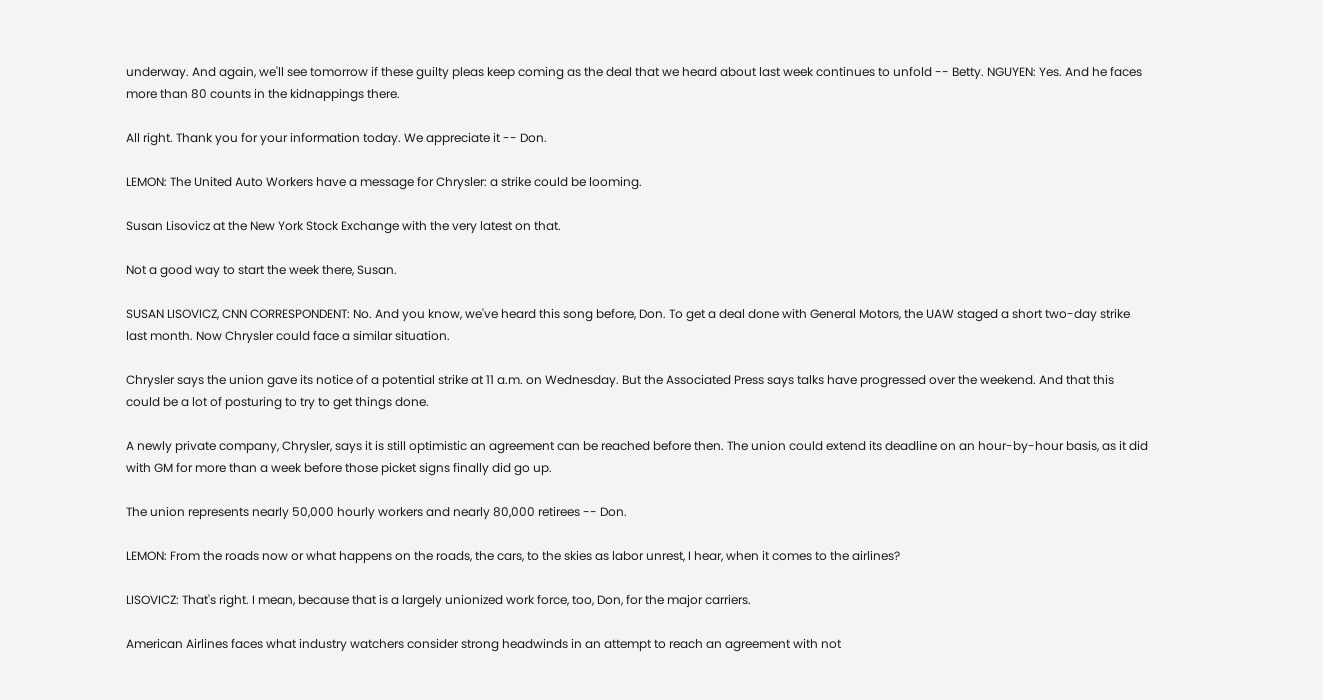underway. And again, we'll see tomorrow if these guilty pleas keep coming as the deal that we heard about last week continues to unfold -- Betty. NGUYEN: Yes. And he faces more than 80 counts in the kidnappings there.

All right. Thank you for your information today. We appreciate it -- Don.

LEMON: The United Auto Workers have a message for Chrysler: a strike could be looming.

Susan Lisovicz at the New York Stock Exchange with the very latest on that.

Not a good way to start the week there, Susan.

SUSAN LISOVICZ, CNN CORRESPONDENT: No. And you know, we've heard this song before, Don. To get a deal done with General Motors, the UAW staged a short two-day strike last month. Now Chrysler could face a similar situation.

Chrysler says the union gave its notice of a potential strike at 11 a.m. on Wednesday. But the Associated Press says talks have progressed over the weekend. And that this could be a lot of posturing to try to get things done.

A newly private company, Chrysler, says it is still optimistic an agreement can be reached before then. The union could extend its deadline on an hour-by-hour basis, as it did with GM for more than a week before those picket signs finally did go up.

The union represents nearly 50,000 hourly workers and nearly 80,000 retirees -- Don.

LEMON: From the roads now or what happens on the roads, the cars, to the skies as labor unrest, I hear, when it comes to the airlines?

LISOVICZ: That's right. I mean, because that is a largely unionized work force, too, Don, for the major carriers.

American Airlines faces what industry watchers consider strong headwinds in an attempt to reach an agreement with not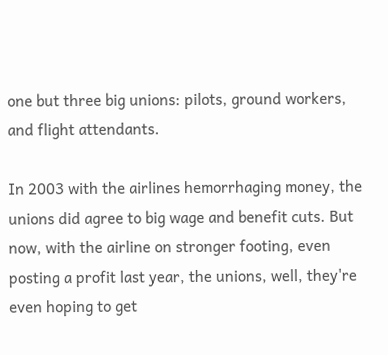one but three big unions: pilots, ground workers, and flight attendants.

In 2003 with the airlines hemorrhaging money, the unions did agree to big wage and benefit cuts. But now, with the airline on stronger footing, even posting a profit last year, the unions, well, they're even hoping to get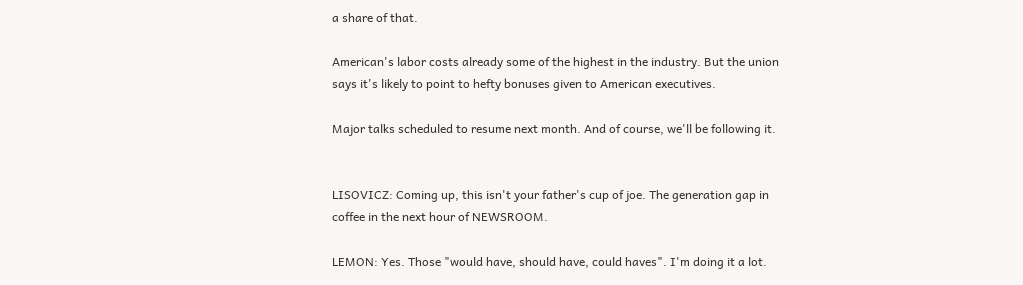a share of that.

American's labor costs already some of the highest in the industry. But the union says it's likely to point to hefty bonuses given to American executives.

Major talks scheduled to resume next month. And of course, we'll be following it.


LISOVICZ: Coming up, this isn't your father's cup of joe. The generation gap in coffee in the next hour of NEWSROOM.

LEMON: Yes. Those "would have, should have, could haves". I'm doing it a lot.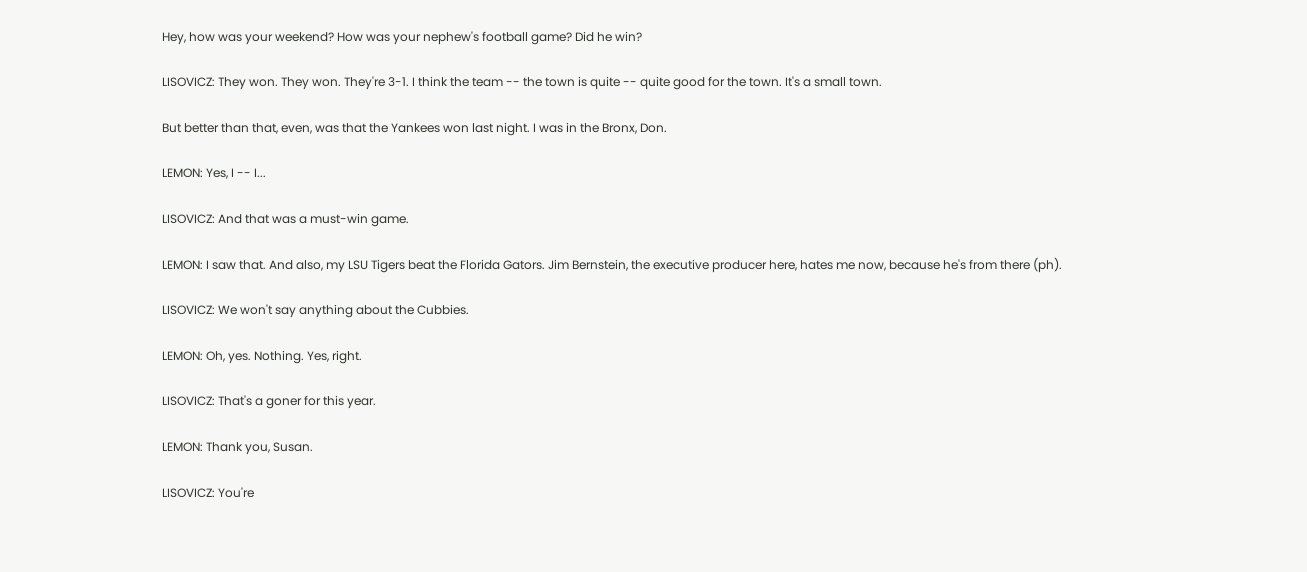Hey, how was your weekend? How was your nephew's football game? Did he win?

LISOVICZ: They won. They won. They're 3-1. I think the team -- the town is quite -- quite good for the town. It's a small town.

But better than that, even, was that the Yankees won last night. I was in the Bronx, Don.

LEMON: Yes, I -- I...

LISOVICZ: And that was a must-win game.

LEMON: I saw that. And also, my LSU Tigers beat the Florida Gators. Jim Bernstein, the executive producer here, hates me now, because he's from there (ph).

LISOVICZ: We won't say anything about the Cubbies.

LEMON: Oh, yes. Nothing. Yes, right.

LISOVICZ: That's a goner for this year.

LEMON: Thank you, Susan.

LISOVICZ: You're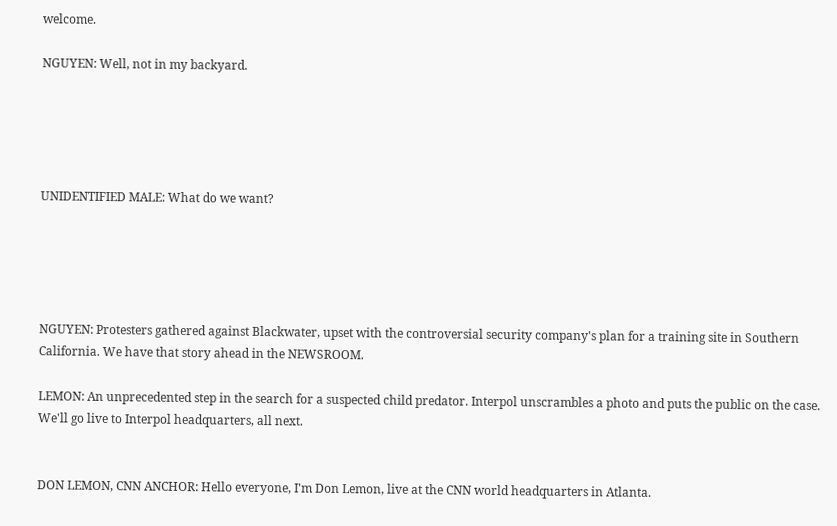welcome.

NGUYEN: Well, not in my backyard.





UNIDENTIFIED MALE: What do we want?





NGUYEN: Protesters gathered against Blackwater, upset with the controversial security company's plan for a training site in Southern California. We have that story ahead in the NEWSROOM.

LEMON: An unprecedented step in the search for a suspected child predator. Interpol unscrambles a photo and puts the public on the case. We'll go live to Interpol headquarters, all next.


DON LEMON, CNN ANCHOR: Hello everyone, I'm Don Lemon, live at the CNN world headquarters in Atlanta.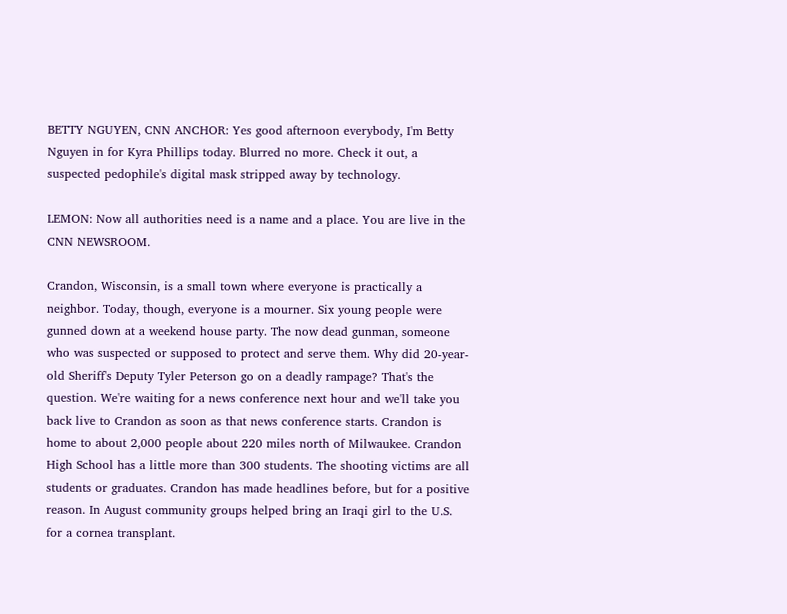BETTY NGUYEN, CNN ANCHOR: Yes good afternoon everybody, I'm Betty Nguyen in for Kyra Phillips today. Blurred no more. Check it out, a suspected pedophile's digital mask stripped away by technology.

LEMON: Now all authorities need is a name and a place. You are live in the CNN NEWSROOM.

Crandon, Wisconsin, is a small town where everyone is practically a neighbor. Today, though, everyone is a mourner. Six young people were gunned down at a weekend house party. The now dead gunman, someone who was suspected or supposed to protect and serve them. Why did 20-year-old Sheriff's Deputy Tyler Peterson go on a deadly rampage? That's the question. We're waiting for a news conference next hour and we'll take you back live to Crandon as soon as that news conference starts. Crandon is home to about 2,000 people about 220 miles north of Milwaukee. Crandon High School has a little more than 300 students. The shooting victims are all students or graduates. Crandon has made headlines before, but for a positive reason. In August community groups helped bring an Iraqi girl to the U.S. for a cornea transplant.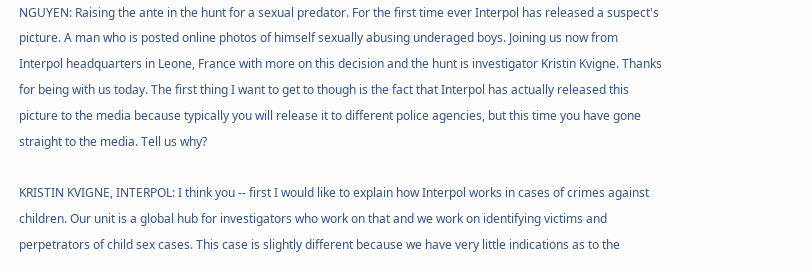NGUYEN: Raising the ante in the hunt for a sexual predator. For the first time ever Interpol has released a suspect's picture. A man who is posted online photos of himself sexually abusing underaged boys. Joining us now from Interpol headquarters in Leone, France with more on this decision and the hunt is investigator Kristin Kvigne. Thanks for being with us today. The first thing I want to get to though is the fact that Interpol has actually released this picture to the media because typically you will release it to different police agencies, but this time you have gone straight to the media. Tell us why?

KRISTIN KVIGNE, INTERPOL: I think you -- first I would like to explain how Interpol works in cases of crimes against children. Our unit is a global hub for investigators who work on that and we work on identifying victims and perpetrators of child sex cases. This case is slightly different because we have very little indications as to the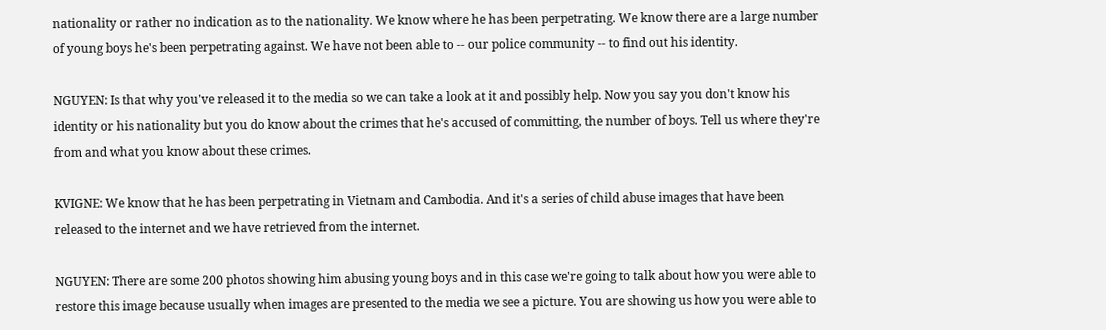nationality or rather no indication as to the nationality. We know where he has been perpetrating. We know there are a large number of young boys he's been perpetrating against. We have not been able to -- our police community -- to find out his identity.

NGUYEN: Is that why you've released it to the media so we can take a look at it and possibly help. Now you say you don't know his identity or his nationality but you do know about the crimes that he's accused of committing, the number of boys. Tell us where they're from and what you know about these crimes.

KVIGNE: We know that he has been perpetrating in Vietnam and Cambodia. And it's a series of child abuse images that have been released to the internet and we have retrieved from the internet.

NGUYEN: There are some 200 photos showing him abusing young boys and in this case we're going to talk about how you were able to restore this image because usually when images are presented to the media we see a picture. You are showing us how you were able to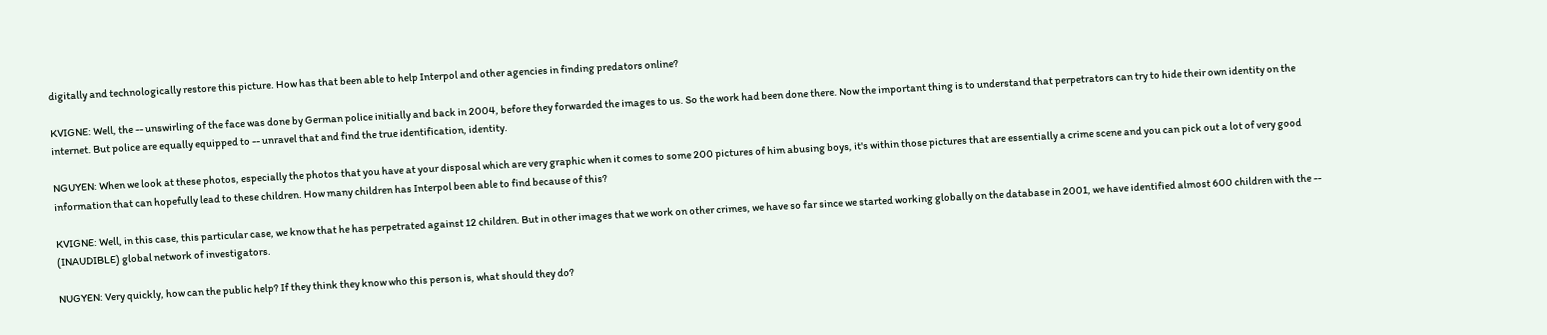digitally and technologically restore this picture. How has that been able to help Interpol and other agencies in finding predators online?

KVIGNE: Well, the -- unswirling of the face was done by German police initially and back in 2004, before they forwarded the images to us. So the work had been done there. Now the important thing is to understand that perpetrators can try to hide their own identity on the internet. But police are equally equipped to -- unravel that and find the true identification, identity.

NGUYEN: When we look at these photos, especially the photos that you have at your disposal which are very graphic when it comes to some 200 pictures of him abusing boys, it's within those pictures that are essentially a crime scene and you can pick out a lot of very good information that can hopefully lead to these children. How many children has Interpol been able to find because of this?

KVIGNE: Well, in this case, this particular case, we know that he has perpetrated against 12 children. But in other images that we work on other crimes, we have so far since we started working globally on the database in 2001, we have identified almost 600 children with the -- (INAUDIBLE) global network of investigators.

NUGYEN: Very quickly, how can the public help? If they think they know who this person is, what should they do?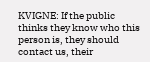KVIGNE: If the public thinks they know who this person is, they should contact us, their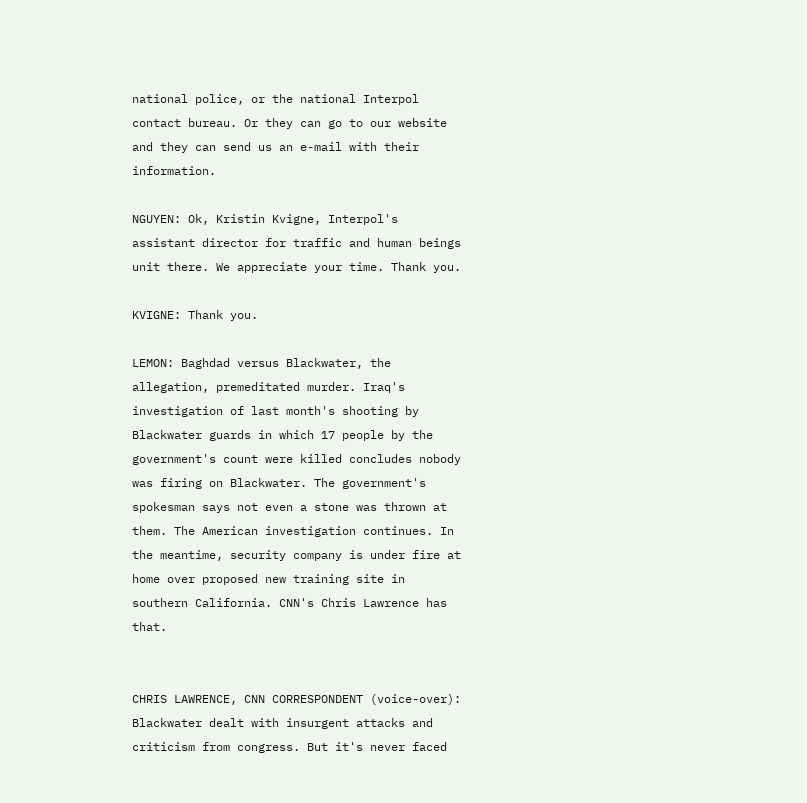national police, or the national Interpol contact bureau. Or they can go to our website and they can send us an e-mail with their information.

NGUYEN: Ok, Kristin Kvigne, Interpol's assistant director for traffic and human beings unit there. We appreciate your time. Thank you.

KVIGNE: Thank you.

LEMON: Baghdad versus Blackwater, the allegation, premeditated murder. Iraq's investigation of last month's shooting by Blackwater guards in which 17 people by the government's count were killed concludes nobody was firing on Blackwater. The government's spokesman says not even a stone was thrown at them. The American investigation continues. In the meantime, security company is under fire at home over proposed new training site in southern California. CNN's Chris Lawrence has that.


CHRIS LAWRENCE, CNN CORRESPONDENT (voice-over): Blackwater dealt with insurgent attacks and criticism from congress. But it's never faced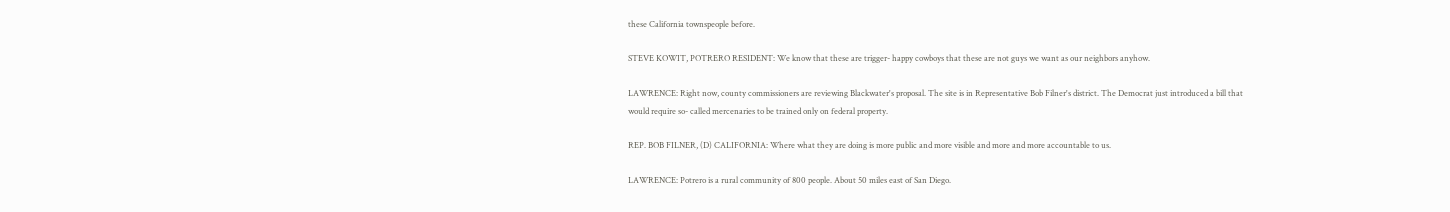these California townspeople before.

STEVE KOWIT, POTRERO RESIDENT: We know that these are trigger- happy cowboys that these are not guys we want as our neighbors anyhow.

LAWRENCE: Right now, county commissioners are reviewing Blackwater's proposal. The site is in Representative Bob Filner's district. The Democrat just introduced a bill that would require so- called mercenaries to be trained only on federal property.

REP. BOB FILNER, (D) CALIFORNIA: Where what they are doing is more public and more visible and more and more accountable to us.

LAWRENCE: Potrero is a rural community of 800 people. About 50 miles east of San Diego.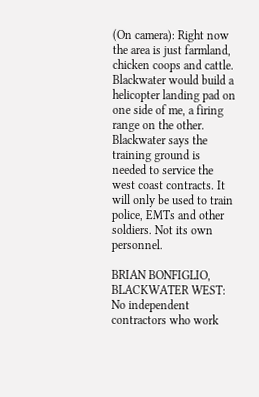(On camera): Right now the area is just farmland, chicken coops and cattle. Blackwater would build a helicopter landing pad on one side of me, a firing range on the other. Blackwater says the training ground is needed to service the west coast contracts. It will only be used to train police, EMTs and other soldiers. Not its own personnel.

BRIAN BONFIGLIO, BLACKWATER WEST: No independent contractors who work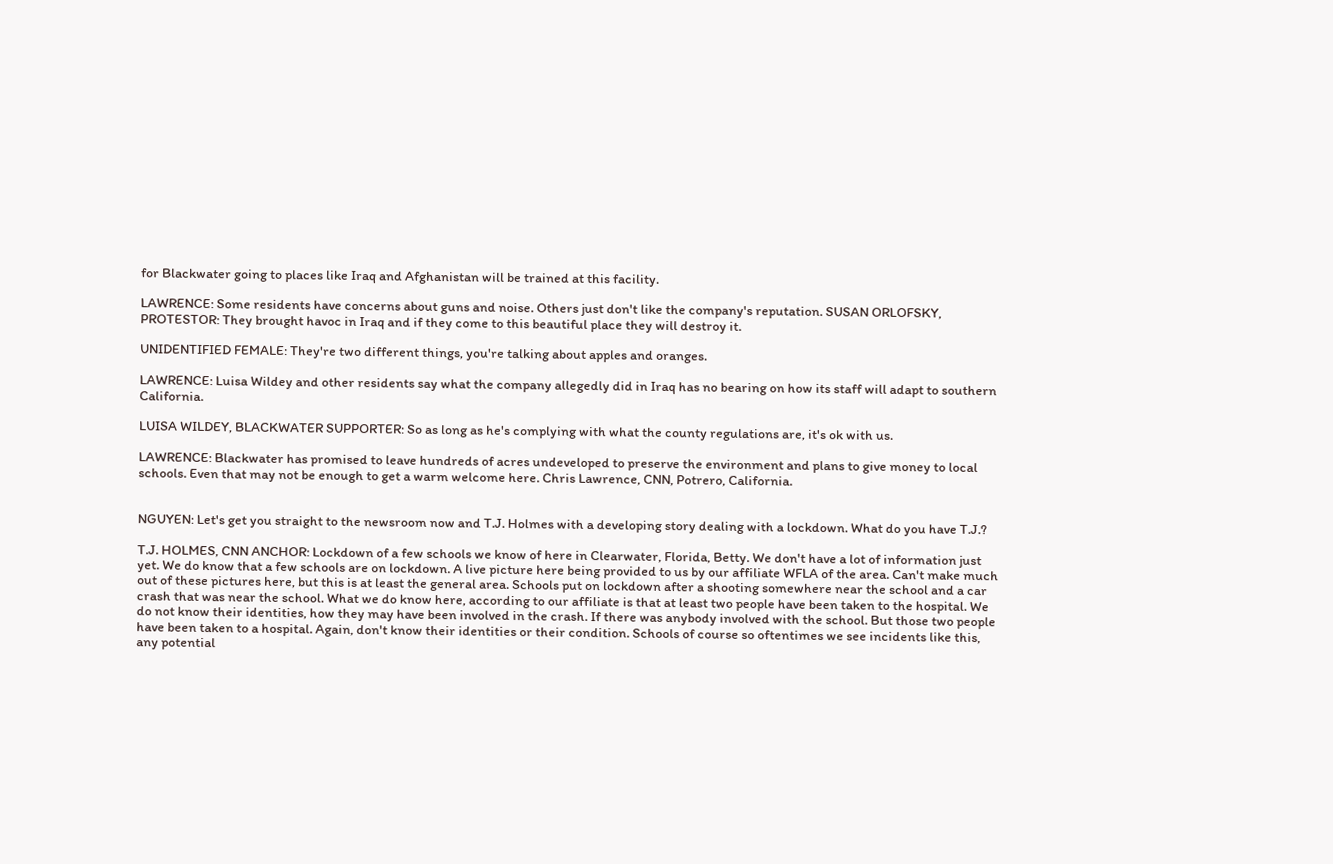for Blackwater going to places like Iraq and Afghanistan will be trained at this facility.

LAWRENCE: Some residents have concerns about guns and noise. Others just don't like the company's reputation. SUSAN ORLOFSKY, PROTESTOR: They brought havoc in Iraq and if they come to this beautiful place they will destroy it.

UNIDENTIFIED FEMALE: They're two different things, you're talking about apples and oranges.

LAWRENCE: Luisa Wildey and other residents say what the company allegedly did in Iraq has no bearing on how its staff will adapt to southern California.

LUISA WILDEY, BLACKWATER SUPPORTER: So as long as he's complying with what the county regulations are, it's ok with us.

LAWRENCE: Blackwater has promised to leave hundreds of acres undeveloped to preserve the environment and plans to give money to local schools. Even that may not be enough to get a warm welcome here. Chris Lawrence, CNN, Potrero, California.


NGUYEN: Let's get you straight to the newsroom now and T.J. Holmes with a developing story dealing with a lockdown. What do you have T.J.?

T.J. HOLMES, CNN ANCHOR: Lockdown of a few schools we know of here in Clearwater, Florida, Betty. We don't have a lot of information just yet. We do know that a few schools are on lockdown. A live picture here being provided to us by our affiliate WFLA of the area. Can't make much out of these pictures here, but this is at least the general area. Schools put on lockdown after a shooting somewhere near the school and a car crash that was near the school. What we do know here, according to our affiliate is that at least two people have been taken to the hospital. We do not know their identities, how they may have been involved in the crash. If there was anybody involved with the school. But those two people have been taken to a hospital. Again, don't know their identities or their condition. Schools of course so oftentimes we see incidents like this, any potential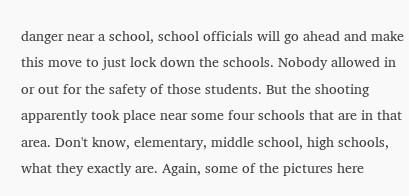danger near a school, school officials will go ahead and make this move to just lock down the schools. Nobody allowed in or out for the safety of those students. But the shooting apparently took place near some four schools that are in that area. Don't know, elementary, middle school, high schools, what they exactly are. Again, some of the pictures here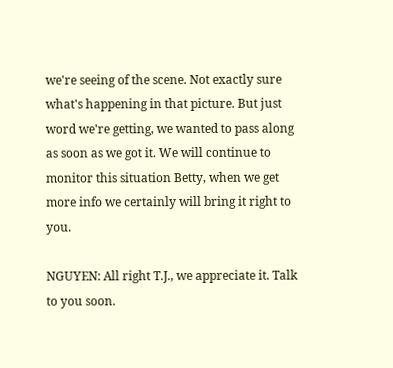we're seeing of the scene. Not exactly sure what's happening in that picture. But just word we're getting, we wanted to pass along as soon as we got it. We will continue to monitor this situation Betty, when we get more info we certainly will bring it right to you.

NGUYEN: All right T.J., we appreciate it. Talk to you soon.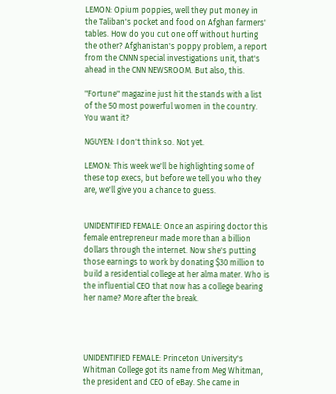LEMON: Opium poppies, well they put money in the Taliban's pocket and food on Afghan farmers' tables. How do you cut one off without hurting the other? Afghanistan's poppy problem, a report from the CNNN special investigations unit, that's ahead in the CNN NEWSROOM. But also, this.

"Fortune" magazine just hit the stands with a list of the 50 most powerful women in the country. You want it?

NGUYEN: I don't think so. Not yet.

LEMON: This week we'll be highlighting some of these top execs, but before we tell you who they are, we'll give you a chance to guess.


UNIDENTIFIED FEMALE: Once an aspiring doctor this female entrepreneur made more than a billion dollars through the internet. Now she's putting those earnings to work by donating $30 million to build a residential college at her alma mater. Who is the influential CEO that now has a college bearing her name? More after the break.




UNIDENTIFIED FEMALE: Princeton University's Whitman College got its name from Meg Whitman, the president and CEO of eBay. She came in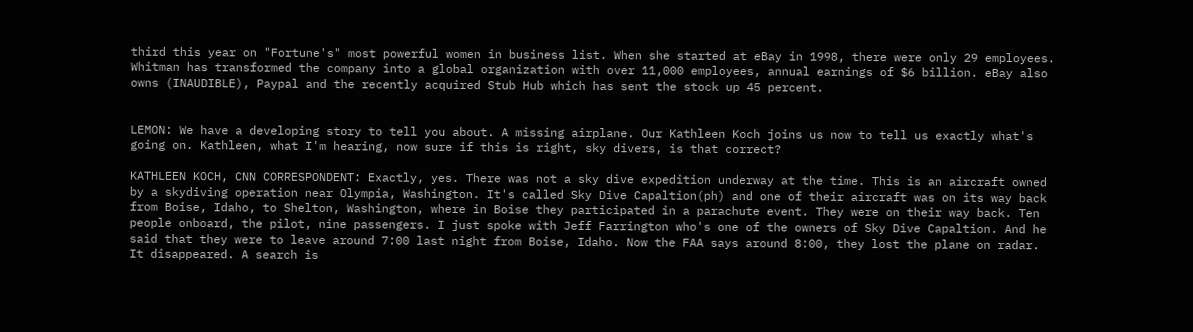third this year on "Fortune's" most powerful women in business list. When she started at eBay in 1998, there were only 29 employees. Whitman has transformed the company into a global organization with over 11,000 employees, annual earnings of $6 billion. eBay also owns (INAUDIBLE), Paypal and the recently acquired Stub Hub which has sent the stock up 45 percent.


LEMON: We have a developing story to tell you about. A missing airplane. Our Kathleen Koch joins us now to tell us exactly what's going on. Kathleen, what I'm hearing, now sure if this is right, sky divers, is that correct?

KATHLEEN KOCH, CNN CORRESPONDENT: Exactly, yes. There was not a sky dive expedition underway at the time. This is an aircraft owned by a skydiving operation near Olympia, Washington. It's called Sky Dive Capaltion(ph) and one of their aircraft was on its way back from Boise, Idaho, to Shelton, Washington, where in Boise they participated in a parachute event. They were on their way back. Ten people onboard, the pilot, nine passengers. I just spoke with Jeff Farrington who's one of the owners of Sky Dive Capaltion. And he said that they were to leave around 7:00 last night from Boise, Idaho. Now the FAA says around 8:00, they lost the plane on radar. It disappeared. A search is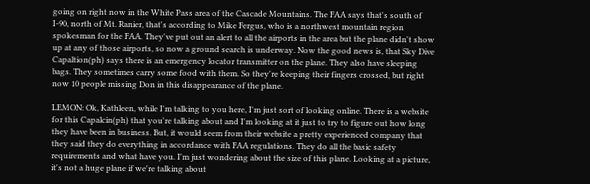going on right now in the White Pass area of the Cascade Mountains. The FAA says that's south of I-90, north of Mt. Ranier, that's according to Mike Fergus, who is a northwest mountain region spokesman for the FAA. They've put out an alert to all the airports in the area but the plane didn't show up at any of those airports, so now a ground search is underway. Now the good news is, that Sky Dive Capaltion(ph) says there is an emergency locator transmitter on the plane. They also have sleeping bags. They sometimes carry some food with them. So they're keeping their fingers crossed, but right now 10 people missing Don in this disappearance of the plane.

LEMON: Ok, Kathleen, while I'm talking to you here, I'm just sort of looking online. There is a website for this Capalcin(ph) that you're talking about and I'm looking at it just to try to figure out how long they have been in business. But, it would seem from their website a pretty experienced company that they said they do everything in accordance with FAA regulations. They do all the basic safety requirements and what have you. I'm just wondering about the size of this plane. Looking at a picture, it's not a huge plane if we're talking about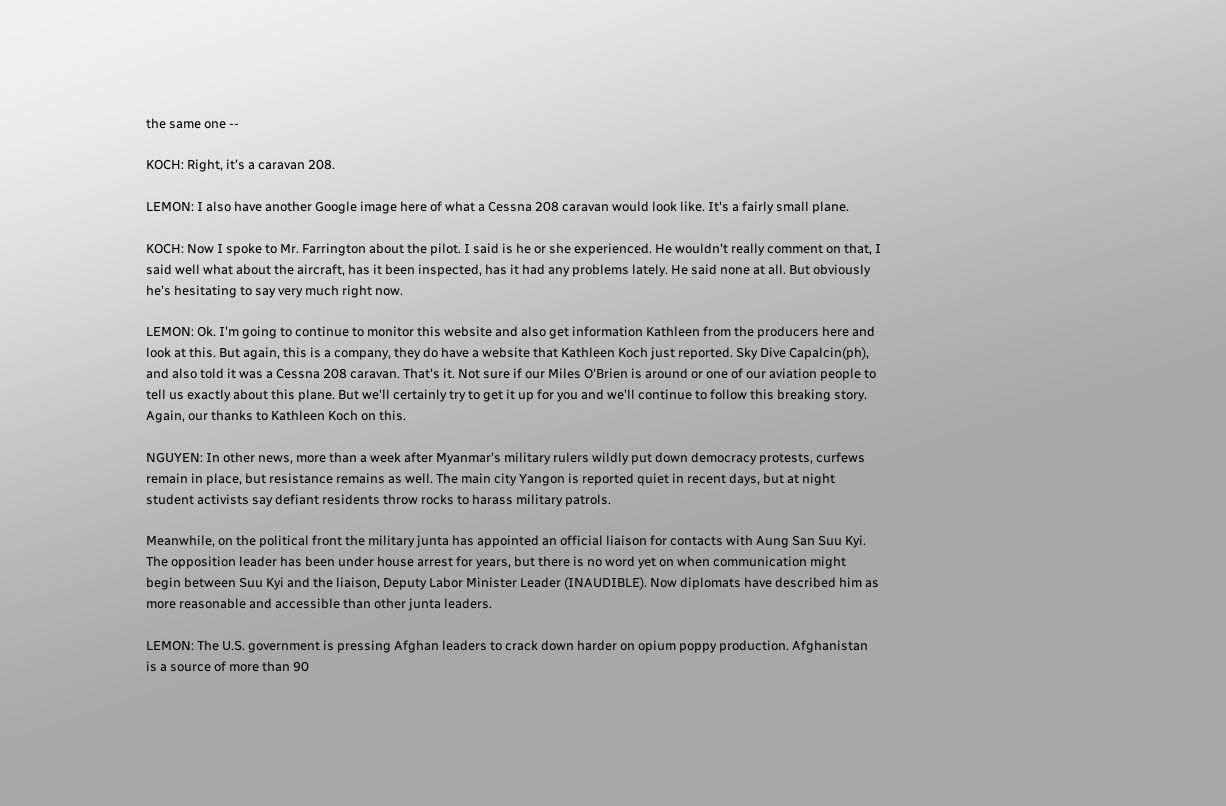the same one --

KOCH: Right, it's a caravan 208.

LEMON: I also have another Google image here of what a Cessna 208 caravan would look like. It's a fairly small plane.

KOCH: Now I spoke to Mr. Farrington about the pilot. I said is he or she experienced. He wouldn't really comment on that, I said well what about the aircraft, has it been inspected, has it had any problems lately. He said none at all. But obviously he's hesitating to say very much right now.

LEMON: Ok. I'm going to continue to monitor this website and also get information Kathleen from the producers here and look at this. But again, this is a company, they do have a website that Kathleen Koch just reported. Sky Dive Capalcin(ph), and also told it was a Cessna 208 caravan. That's it. Not sure if our Miles O'Brien is around or one of our aviation people to tell us exactly about this plane. But we'll certainly try to get it up for you and we'll continue to follow this breaking story. Again, our thanks to Kathleen Koch on this.

NGUYEN: In other news, more than a week after Myanmar's military rulers wildly put down democracy protests, curfews remain in place, but resistance remains as well. The main city Yangon is reported quiet in recent days, but at night student activists say defiant residents throw rocks to harass military patrols.

Meanwhile, on the political front the military junta has appointed an official liaison for contacts with Aung San Suu Kyi. The opposition leader has been under house arrest for years, but there is no word yet on when communication might begin between Suu Kyi and the liaison, Deputy Labor Minister Leader (INAUDIBLE). Now diplomats have described him as more reasonable and accessible than other junta leaders.

LEMON: The U.S. government is pressing Afghan leaders to crack down harder on opium poppy production. Afghanistan is a source of more than 90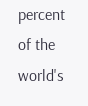percent of the world's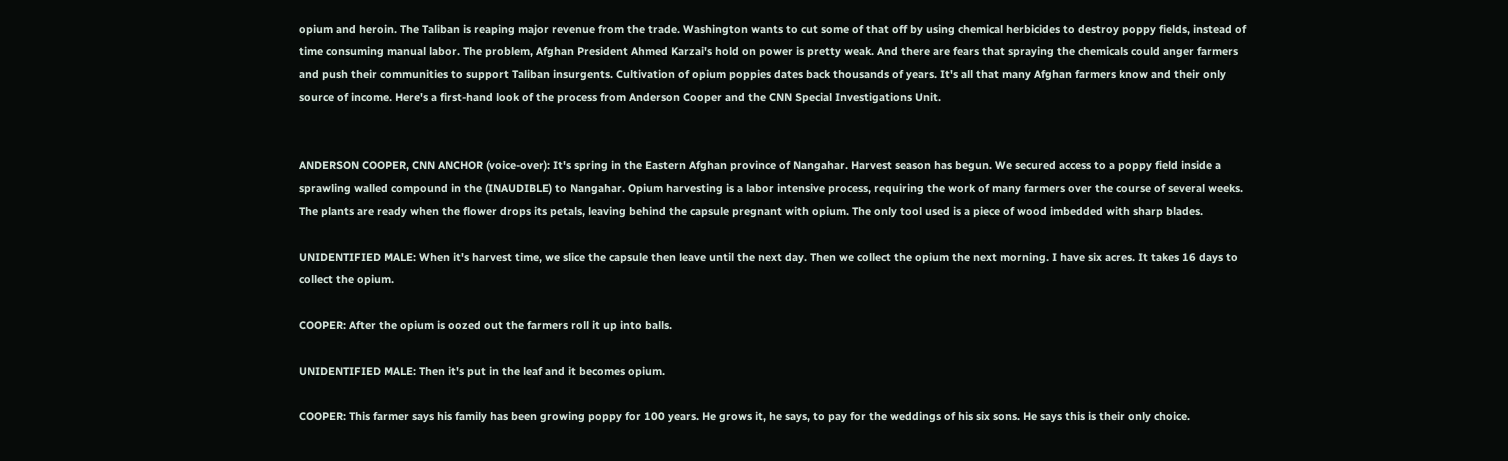opium and heroin. The Taliban is reaping major revenue from the trade. Washington wants to cut some of that off by using chemical herbicides to destroy poppy fields, instead of time consuming manual labor. The problem, Afghan President Ahmed Karzai's hold on power is pretty weak. And there are fears that spraying the chemicals could anger farmers and push their communities to support Taliban insurgents. Cultivation of opium poppies dates back thousands of years. It's all that many Afghan farmers know and their only source of income. Here's a first-hand look of the process from Anderson Cooper and the CNN Special Investigations Unit.


ANDERSON COOPER, CNN ANCHOR (voice-over): It's spring in the Eastern Afghan province of Nangahar. Harvest season has begun. We secured access to a poppy field inside a sprawling walled compound in the (INAUDIBLE) to Nangahar. Opium harvesting is a labor intensive process, requiring the work of many farmers over the course of several weeks. The plants are ready when the flower drops its petals, leaving behind the capsule pregnant with opium. The only tool used is a piece of wood imbedded with sharp blades.

UNIDENTIFIED MALE: When it's harvest time, we slice the capsule then leave until the next day. Then we collect the opium the next morning. I have six acres. It takes 16 days to collect the opium.

COOPER: After the opium is oozed out the farmers roll it up into balls.

UNIDENTIFIED MALE: Then it's put in the leaf and it becomes opium.

COOPER: This farmer says his family has been growing poppy for 100 years. He grows it, he says, to pay for the weddings of his six sons. He says this is their only choice.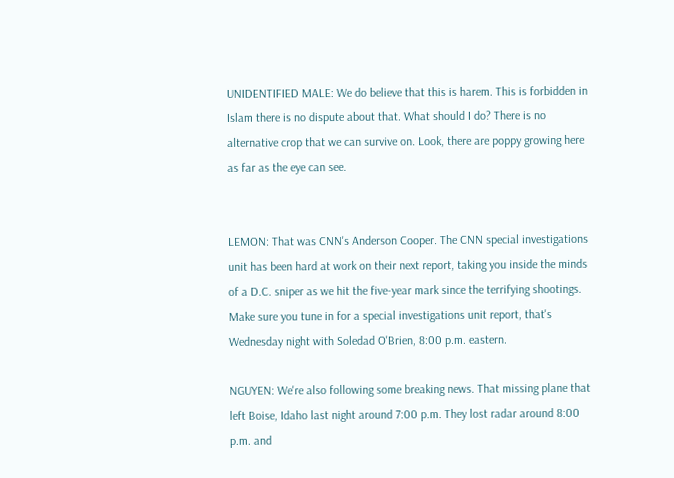UNIDENTIFIED MALE: We do believe that this is harem. This is forbidden in Islam there is no dispute about that. What should I do? There is no alternative crop that we can survive on. Look, there are poppy growing here as far as the eye can see.


LEMON: That was CNN's Anderson Cooper. The CNN special investigations unit has been hard at work on their next report, taking you inside the minds of a D.C. sniper as we hit the five-year mark since the terrifying shootings. Make sure you tune in for a special investigations unit report, that's Wednesday night with Soledad O'Brien, 8:00 p.m. eastern.

NGUYEN: We're also following some breaking news. That missing plane that left Boise, Idaho last night around 7:00 p.m. They lost radar around 8:00 p.m. and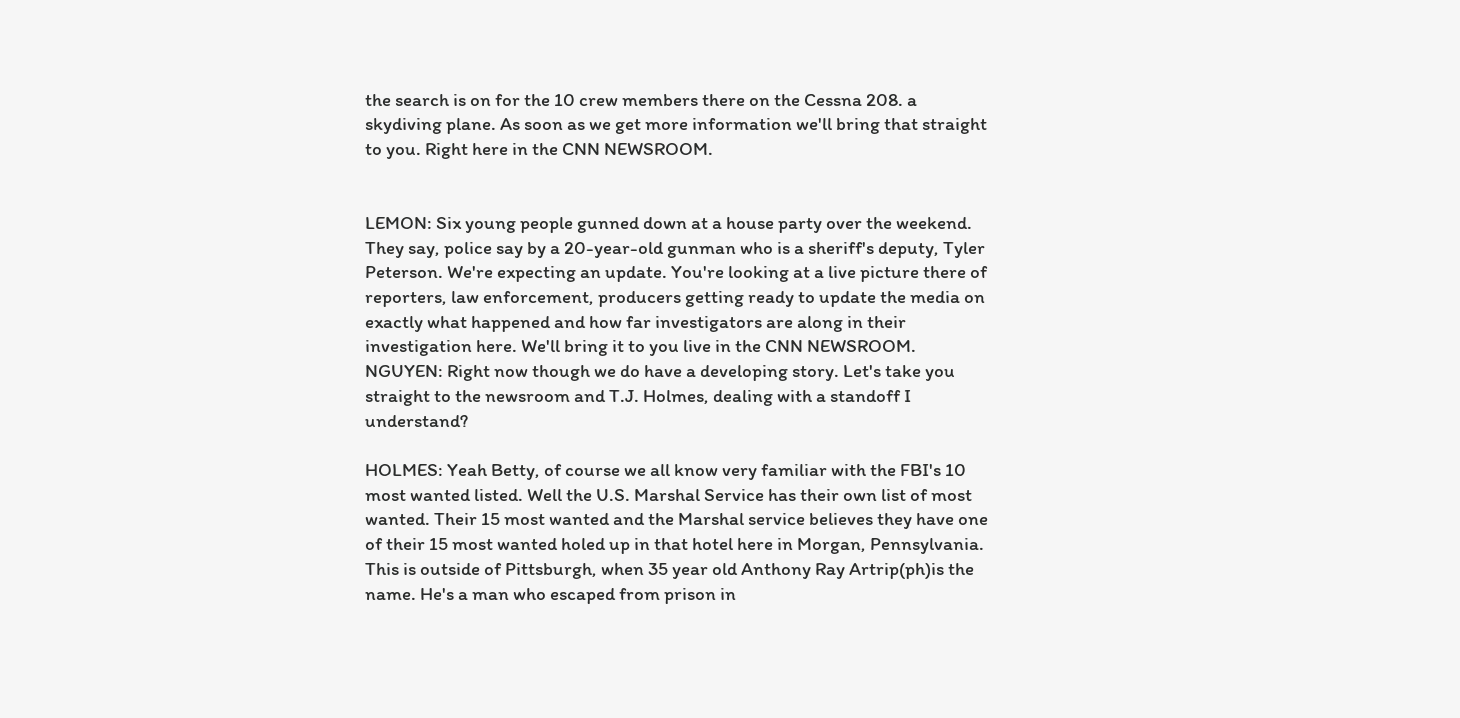the search is on for the 10 crew members there on the Cessna 208. a skydiving plane. As soon as we get more information we'll bring that straight to you. Right here in the CNN NEWSROOM.


LEMON: Six young people gunned down at a house party over the weekend. They say, police say by a 20-year-old gunman who is a sheriff's deputy, Tyler Peterson. We're expecting an update. You're looking at a live picture there of reporters, law enforcement, producers getting ready to update the media on exactly what happened and how far investigators are along in their investigation here. We'll bring it to you live in the CNN NEWSROOM. NGUYEN: Right now though we do have a developing story. Let's take you straight to the newsroom and T.J. Holmes, dealing with a standoff I understand?

HOLMES: Yeah Betty, of course we all know very familiar with the FBI's 10 most wanted listed. Well the U.S. Marshal Service has their own list of most wanted. Their 15 most wanted and the Marshal service believes they have one of their 15 most wanted holed up in that hotel here in Morgan, Pennsylvania. This is outside of Pittsburgh, when 35 year old Anthony Ray Artrip(ph)is the name. He's a man who escaped from prison in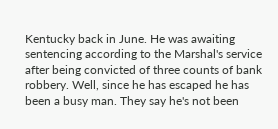Kentucky back in June. He was awaiting sentencing according to the Marshal's service after being convicted of three counts of bank robbery. Well, since he has escaped he has been a busy man. They say he's not been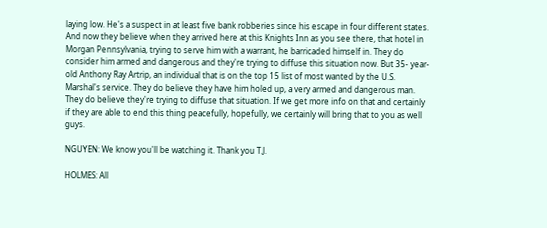laying low. He's a suspect in at least five bank robberies since his escape in four different states. And now they believe when they arrived here at this Knights Inn as you see there, that hotel in Morgan Pennsylvania, trying to serve him with a warrant, he barricaded himself in. They do consider him armed and dangerous and they're trying to diffuse this situation now. But 35- year-old Anthony Ray Artrip, an individual that is on the top 15 list of most wanted by the U.S. Marshal's service. They do believe they have him holed up, a very armed and dangerous man. They do believe they're trying to diffuse that situation. If we get more info on that and certainly if they are able to end this thing peacefully, hopefully, we certainly will bring that to you as well guys.

NGUYEN: We know you'll be watching it. Thank you T.J.

HOLMES: All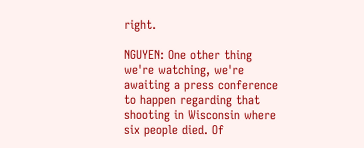right.

NGUYEN: One other thing we're watching, we're awaiting a press conference to happen regarding that shooting in Wisconsin where six people died. Of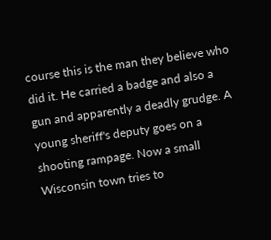course this is the man they believe who did it. He carried a badge and also a gun and apparently a deadly grudge. A young sheriff's deputy goes on a shooting rampage. Now a small Wisconsin town tries to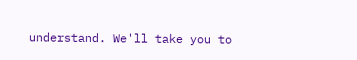understand. We'll take you to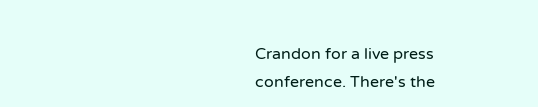Crandon for a live press conference. There's the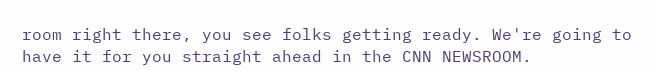room right there, you see folks getting ready. We're going to have it for you straight ahead in the CNN NEWSROOM.